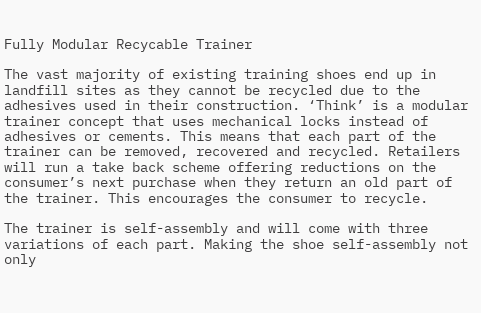Fully Modular Recycable Trainer

The vast majority of existing training shoes end up in landfill sites as they cannot be recycled due to the adhesives used in their construction. ‘Think’ is a modular trainer concept that uses mechanical locks instead of adhesives or cements. This means that each part of the trainer can be removed, recovered and recycled. Retailers will run a take back scheme offering reductions on the consumer’s next purchase when they return an old part of the trainer. This encourages the consumer to recycle.

The trainer is self-assembly and will come with three variations of each part. Making the shoe self-assembly not only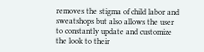removes the stigma of child labor and sweatshops but also allows the user to constantly update and customize the look to their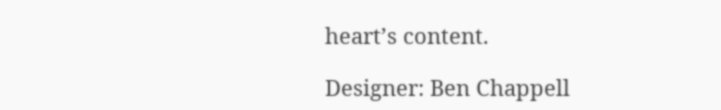heart’s content.

Designer: Ben Chappell